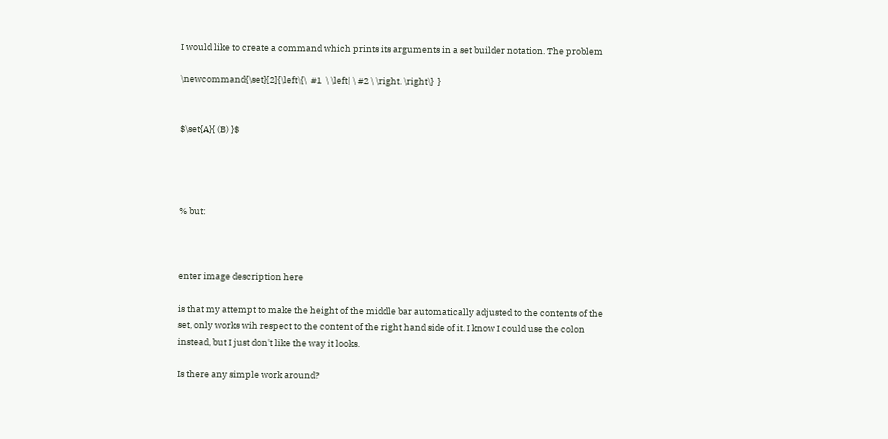I would like to create a command which prints its arguments in a set builder notation. The problem

\newcommand{\set}[2]{\left\{\  #1  \ \left| \ #2 \ \right. \right\}  }


$\set{A}{ (B) }$




% but:



enter image description here

is that my attempt to make the height of the middle bar automatically adjusted to the contents of the set, only works wih respect to the content of the right hand side of it. I know I could use the colon instead, but I just don't like the way it looks.

Is there any simple work around?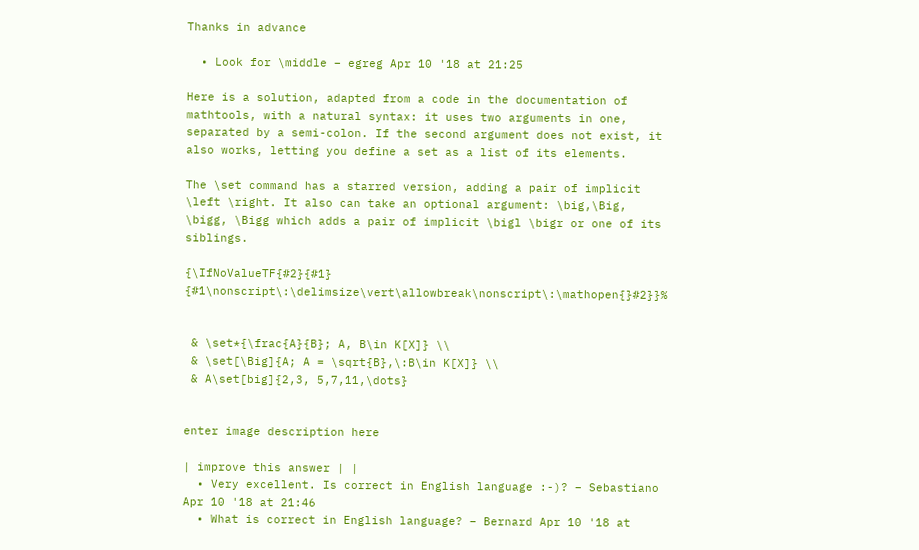Thanks in advance

  • Look for \middle – egreg Apr 10 '18 at 21:25

Here is a solution, adapted from a code in the documentation of mathtools, with a natural syntax: it uses two arguments in one, separated by a semi-colon. If the second argument does not exist, it also works, letting you define a set as a list of its elements.

The \set command has a starred version, adding a pair of implicit \left \right. It also can take an optional argument: \big,\Big, \bigg, \Bigg which adds a pair of implicit \bigl \bigr or one of its siblings.

{\IfNoValueTF{#2}{#1} {#1\nonscript\:\delimsize\vert\allowbreak\nonscript\:\mathopen{}#2}}%


 & \set*{\frac{A}{B}; A, B\in K[X]} \\
 & \set[\Big]{A; A = \sqrt{B},\:B\in K[X]} \\
 & A\set[big]{2,3, 5,7,11,\dots}


enter image description here

| improve this answer | |
  • Very excellent. Is correct in English language :-)? – Sebastiano Apr 10 '18 at 21:46
  • What is correct in English language? – Bernard Apr 10 '18 at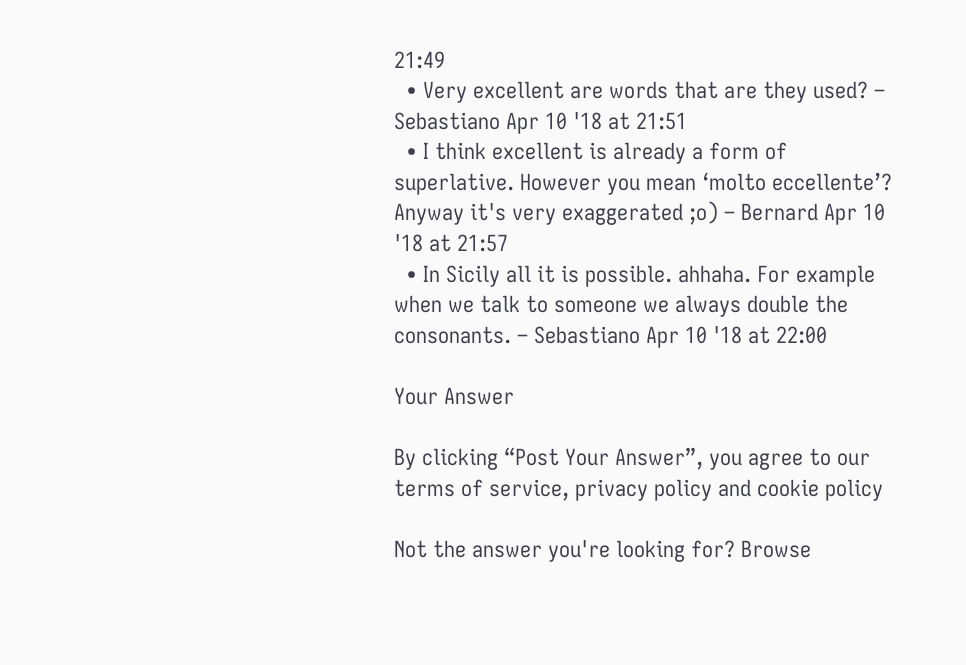21:49
  • Very excellent are words that are they used? – Sebastiano Apr 10 '18 at 21:51
  • I think excellent is already a form of superlative. However you mean ‘molto eccellente’? Anyway it's very exaggerated ;o) – Bernard Apr 10 '18 at 21:57
  • In Sicily all it is possible. ahhaha. For example when we talk to someone we always double the consonants. – Sebastiano Apr 10 '18 at 22:00

Your Answer

By clicking “Post Your Answer”, you agree to our terms of service, privacy policy and cookie policy

Not the answer you're looking for? Browse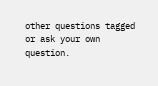other questions tagged or ask your own question.